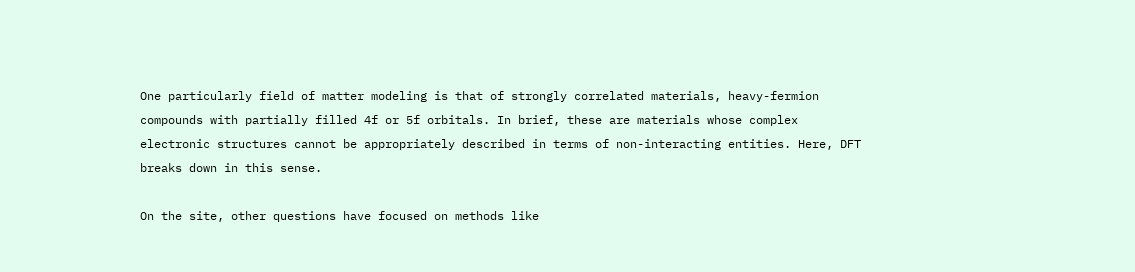One particularly field of matter modeling is that of strongly correlated materials, heavy-fermion compounds with partially filled 4f or 5f orbitals. In brief, these are materials whose complex electronic structures cannot be appropriately described in terms of non-interacting entities. Here, DFT breaks down in this sense.

On the site, other questions have focused on methods like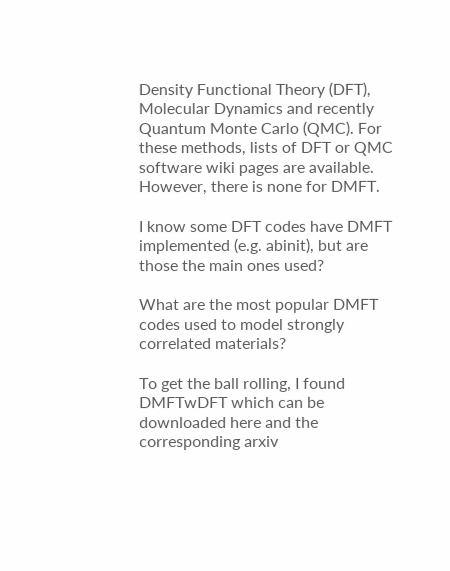Density Functional Theory (DFT), Molecular Dynamics and recently Quantum Monte Carlo (QMC). For these methods, lists of DFT or QMC software wiki pages are available. However, there is none for DMFT.

I know some DFT codes have DMFT implemented (e.g. abinit), but are those the main ones used?

What are the most popular DMFT codes used to model strongly correlated materials?

To get the ball rolling, I found DMFTwDFT which can be downloaded here and the corresponding arxiv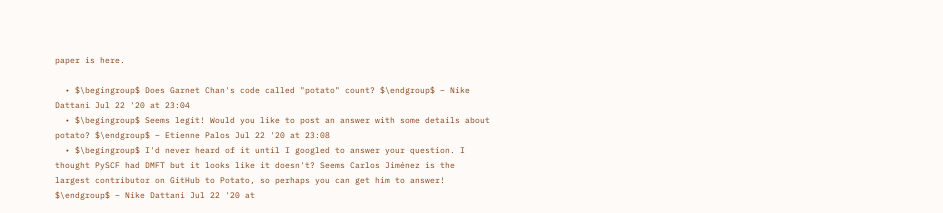paper is here.

  • $\begingroup$ Does Garnet Chan's code called "potato" count? $\endgroup$ – Nike Dattani Jul 22 '20 at 23:04
  • $\begingroup$ Seems legit! Would you like to post an answer with some details about potato? $\endgroup$ – Etienne Palos Jul 22 '20 at 23:08
  • $\begingroup$ I'd never heard of it until I googled to answer your question. I thought PySCF had DMFT but it looks like it doesn't? Seems Carlos Jiménez is the largest contributor on GitHub to Potato, so perhaps you can get him to answer! $\endgroup$ – Nike Dattani Jul 22 '20 at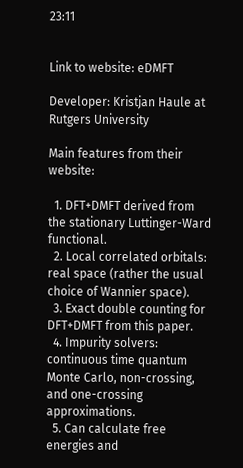23:11


Link to website: eDMFT

Developer: Kristjan Haule at Rutgers University

Main features from their website:

  1. DFT+DMFT derived from the stationary Luttinger-Ward functional.
  2. Local correlated orbitals: real space (rather the usual choice of Wannier space).
  3. Exact double counting for DFT+DMFT from this paper.
  4. Impurity solvers: continuous time quantum Monte Carlo, non-crossing, and one-crossing approximations.
  5. Can calculate free energies and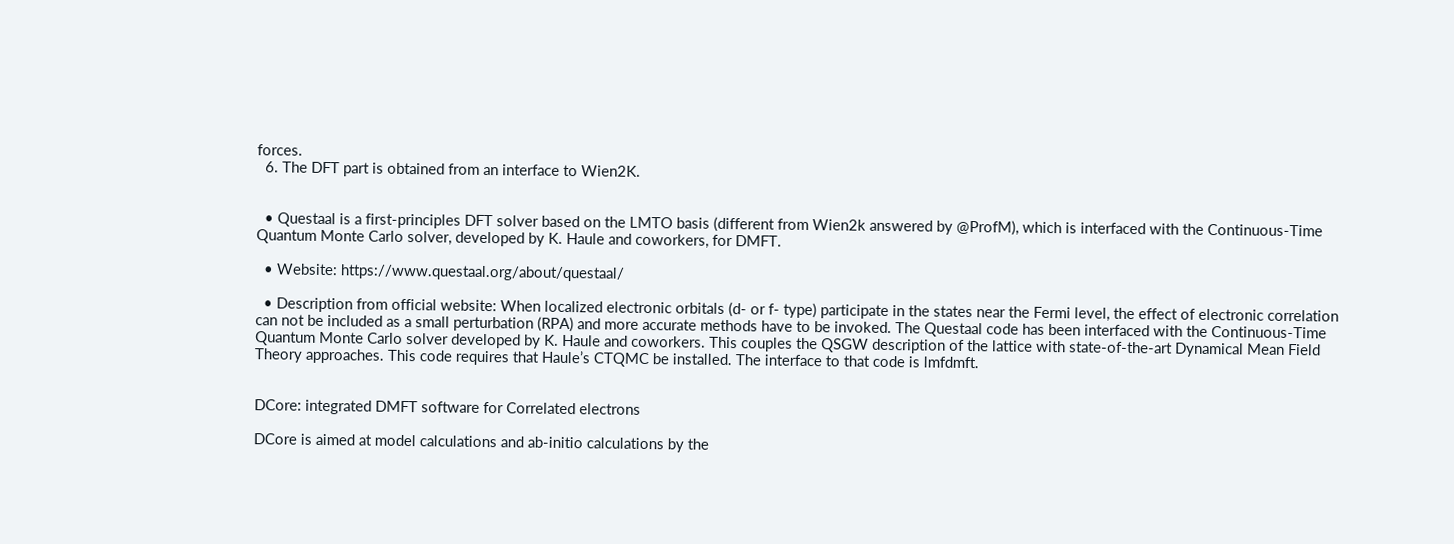forces.
  6. The DFT part is obtained from an interface to Wien2K.


  • Questaal is a first-principles DFT solver based on the LMTO basis (different from Wien2k answered by @ProfM), which is interfaced with the Continuous-Time Quantum Monte Carlo solver, developed by K. Haule and coworkers, for DMFT.

  • Website: https://www.questaal.org/about/questaal/

  • Description from official website: When localized electronic orbitals (d- or f- type) participate in the states near the Fermi level, the effect of electronic correlation can not be included as a small perturbation (RPA) and more accurate methods have to be invoked. The Questaal code has been interfaced with the Continuous-Time Quantum Monte Carlo solver developed by K. Haule and coworkers. This couples the QSGW description of the lattice with state-of-the-art Dynamical Mean Field Theory approaches. This code requires that Haule’s CTQMC be installed. The interface to that code is lmfdmft.


DCore: integrated DMFT software for Correlated electrons

DCore is aimed at model calculations and ab-initio calculations by the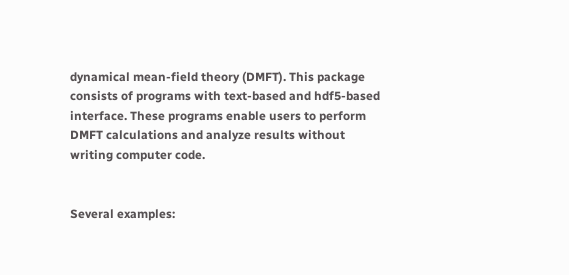dynamical mean-field theory (DMFT). This package consists of programs with text-based and hdf5-based interface. These programs enable users to perform DMFT calculations and analyze results without writing computer code.


Several examples: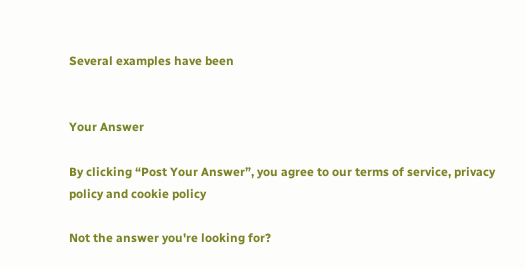Several examples have been


Your Answer

By clicking “Post Your Answer”, you agree to our terms of service, privacy policy and cookie policy

Not the answer you're looking for?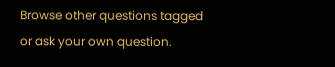Browse other questions tagged or ask your own question.